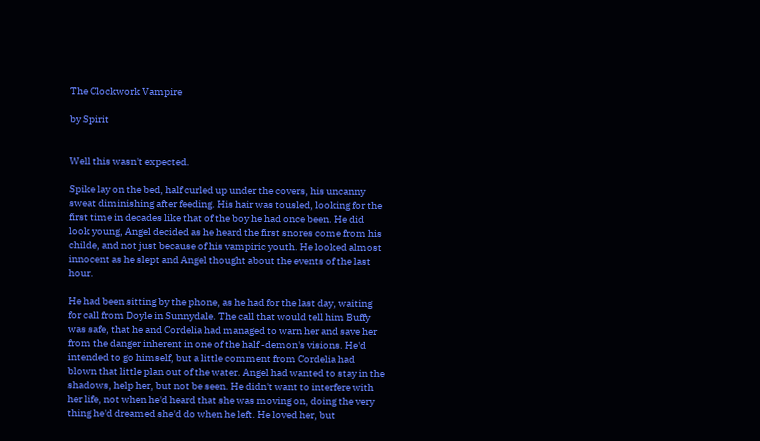The Clockwork Vampire

by Spirit


Well this wasn't expected.

Spike lay on the bed, half curled up under the covers, his uncanny sweat diminishing after feeding. His hair was tousled, looking for the first time in decades like that of the boy he had once been. He did look young, Angel decided as he heard the first snores come from his childe, and not just because of his vampiric youth. He looked almost innocent as he slept and Angel thought about the events of the last hour.

He had been sitting by the phone, as he had for the last day, waiting for call from Doyle in Sunnydale. The call that would tell him Buffy was safe, that he and Cordelia had managed to warn her and save her from the danger inherent in one of the half -demon's visions. He'd intended to go himself, but a little comment from Cordelia had blown that little plan out of the water. Angel had wanted to stay in the shadows, help her, but not be seen. He didn't want to interfere with her life, not when he'd heard that she was moving on, doing the very thing he'd dreamed she'd do when he left. He loved her, but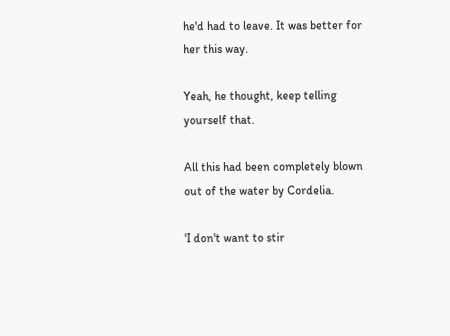he'd had to leave. It was better for her this way.

Yeah, he thought, keep telling yourself that.

All this had been completely blown out of the water by Cordelia.

'I don't want to stir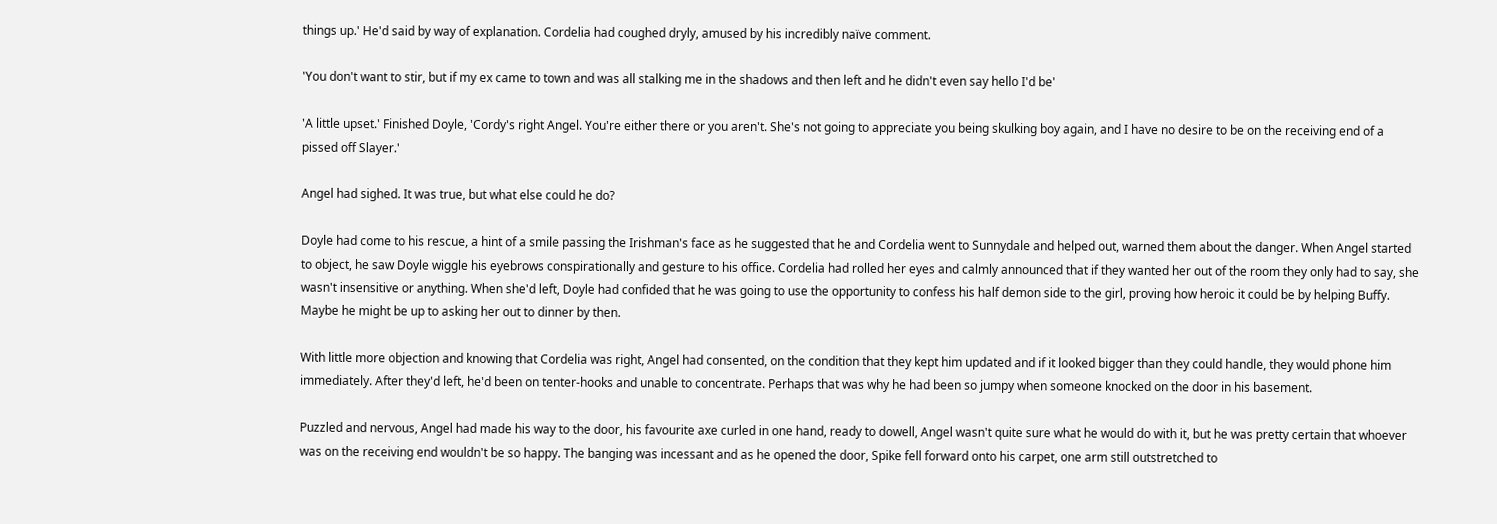things up.' He'd said by way of explanation. Cordelia had coughed dryly, amused by his incredibly naïve comment.

'You don't want to stir, but if my ex came to town and was all stalking me in the shadows and then left and he didn't even say hello I'd be'

'A little upset.' Finished Doyle, 'Cordy's right Angel. You're either there or you aren't. She's not going to appreciate you being skulking boy again, and I have no desire to be on the receiving end of a pissed off Slayer.'

Angel had sighed. It was true, but what else could he do?

Doyle had come to his rescue, a hint of a smile passing the Irishman's face as he suggested that he and Cordelia went to Sunnydale and helped out, warned them about the danger. When Angel started to object, he saw Doyle wiggle his eyebrows conspirationally and gesture to his office. Cordelia had rolled her eyes and calmly announced that if they wanted her out of the room they only had to say, she wasn't insensitive or anything. When she'd left, Doyle had confided that he was going to use the opportunity to confess his half demon side to the girl, proving how heroic it could be by helping Buffy. Maybe he might be up to asking her out to dinner by then.

With little more objection and knowing that Cordelia was right, Angel had consented, on the condition that they kept him updated and if it looked bigger than they could handle, they would phone him immediately. After they'd left, he'd been on tenter-hooks and unable to concentrate. Perhaps that was why he had been so jumpy when someone knocked on the door in his basement.

Puzzled and nervous, Angel had made his way to the door, his favourite axe curled in one hand, ready to dowell, Angel wasn't quite sure what he would do with it, but he was pretty certain that whoever was on the receiving end wouldn't be so happy. The banging was incessant and as he opened the door, Spike fell forward onto his carpet, one arm still outstretched to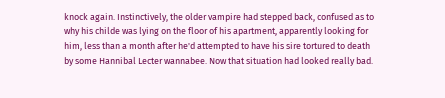knock again. Instinctively, the older vampire had stepped back, confused as to why his childe was lying on the floor of his apartment, apparently looking for him, less than a month after he'd attempted to have his sire tortured to death by some Hannibal Lecter wannabee. Now that situation had looked really bad.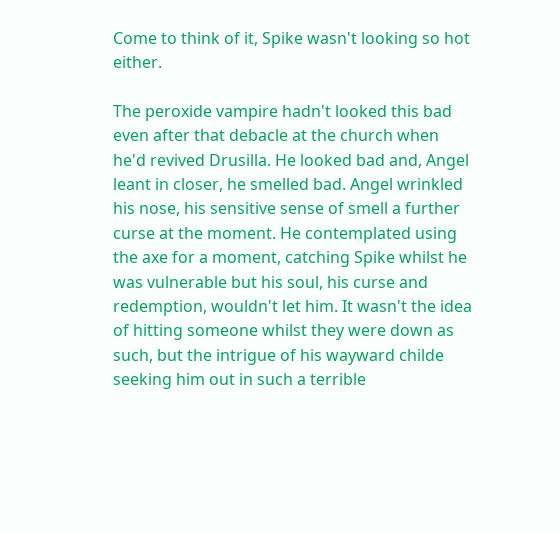Come to think of it, Spike wasn't looking so hot either.

The peroxide vampire hadn't looked this bad even after that debacle at the church when he'd revived Drusilla. He looked bad and, Angel leant in closer, he smelled bad. Angel wrinkled his nose, his sensitive sense of smell a further curse at the moment. He contemplated using the axe for a moment, catching Spike whilst he was vulnerable but his soul, his curse and redemption, wouldn't let him. It wasn't the idea of hitting someone whilst they were down as such, but the intrigue of his wayward childe seeking him out in such a terrible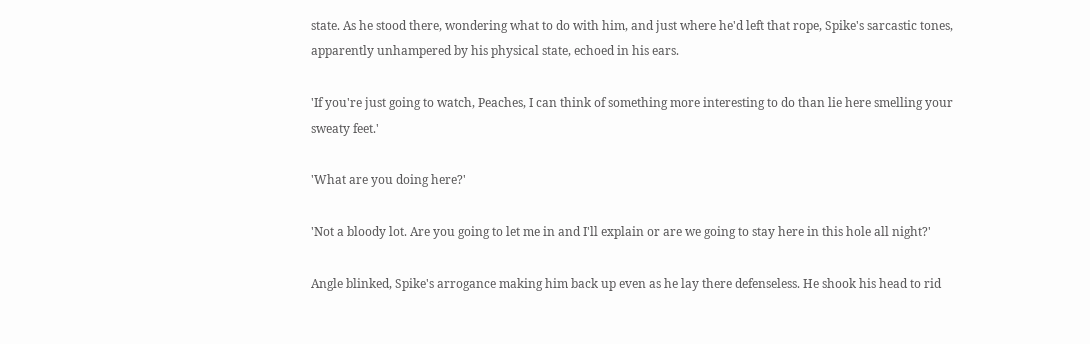state. As he stood there, wondering what to do with him, and just where he'd left that rope, Spike's sarcastic tones, apparently unhampered by his physical state, echoed in his ears.

'If you're just going to watch, Peaches, I can think of something more interesting to do than lie here smelling your sweaty feet.'

'What are you doing here?'

'Not a bloody lot. Are you going to let me in and I'll explain or are we going to stay here in this hole all night?'

Angle blinked, Spike's arrogance making him back up even as he lay there defenseless. He shook his head to rid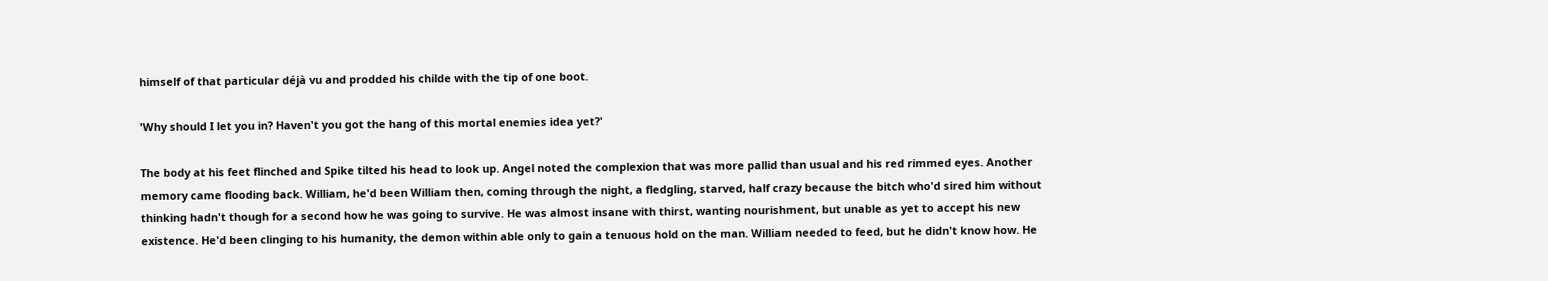himself of that particular déjà vu and prodded his childe with the tip of one boot.

'Why should I let you in? Haven't you got the hang of this mortal enemies idea yet?'

The body at his feet flinched and Spike tilted his head to look up. Angel noted the complexion that was more pallid than usual and his red rimmed eyes. Another memory came flooding back. William, he'd been William then, coming through the night, a fledgling, starved, half crazy because the bitch who'd sired him without thinking hadn't though for a second how he was going to survive. He was almost insane with thirst, wanting nourishment, but unable as yet to accept his new existence. He'd been clinging to his humanity, the demon within able only to gain a tenuous hold on the man. William needed to feed, but he didn't know how. He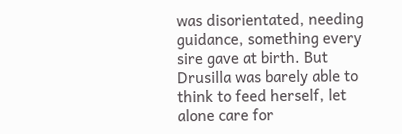was disorientated, needing guidance, something every sire gave at birth. But Drusilla was barely able to think to feed herself, let alone care for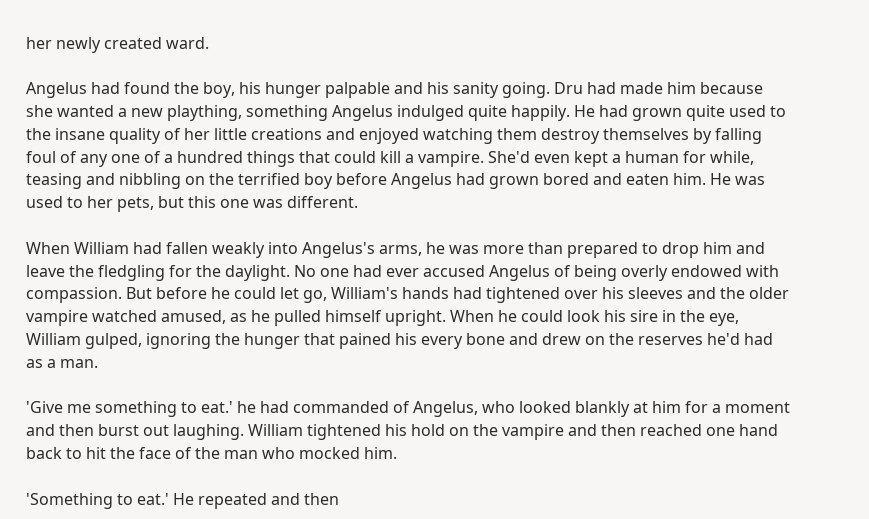her newly created ward.

Angelus had found the boy, his hunger palpable and his sanity going. Dru had made him because she wanted a new plaything, something Angelus indulged quite happily. He had grown quite used to the insane quality of her little creations and enjoyed watching them destroy themselves by falling foul of any one of a hundred things that could kill a vampire. She'd even kept a human for while, teasing and nibbling on the terrified boy before Angelus had grown bored and eaten him. He was used to her pets, but this one was different.

When William had fallen weakly into Angelus's arms, he was more than prepared to drop him and leave the fledgling for the daylight. No one had ever accused Angelus of being overly endowed with compassion. But before he could let go, William's hands had tightened over his sleeves and the older vampire watched amused, as he pulled himself upright. When he could look his sire in the eye, William gulped, ignoring the hunger that pained his every bone and drew on the reserves he'd had as a man.

'Give me something to eat.' he had commanded of Angelus, who looked blankly at him for a moment and then burst out laughing. William tightened his hold on the vampire and then reached one hand back to hit the face of the man who mocked him.

'Something to eat.' He repeated and then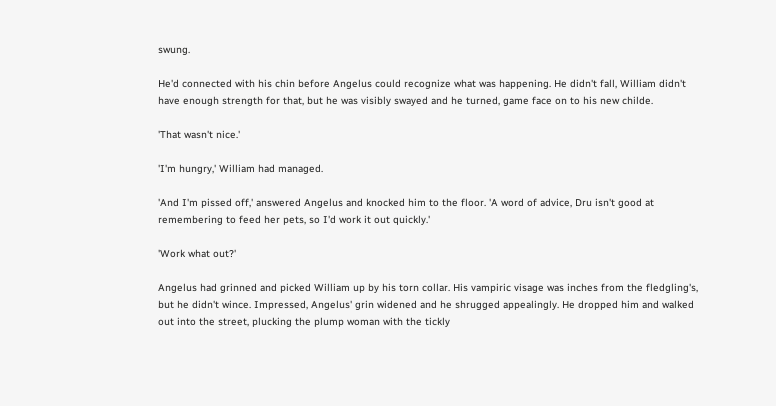swung.

He'd connected with his chin before Angelus could recognize what was happening. He didn't fall, William didn't have enough strength for that, but he was visibly swayed and he turned, game face on to his new childe.

'That wasn't nice.'

'I'm hungry,' William had managed.

'And I'm pissed off,' answered Angelus and knocked him to the floor. 'A word of advice, Dru isn't good at remembering to feed her pets, so I'd work it out quickly.'

'Work what out?'

Angelus had grinned and picked William up by his torn collar. His vampiric visage was inches from the fledgling's, but he didn't wince. Impressed, Angelus' grin widened and he shrugged appealingly. He dropped him and walked out into the street, plucking the plump woman with the tickly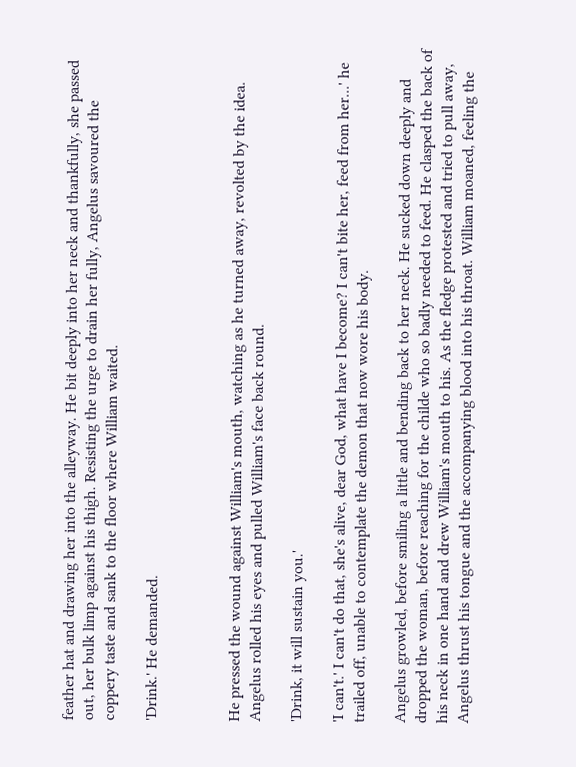feather hat and drawing her into the alleyway. He bit deeply into her neck and thankfully, she passed out, her bulk limp against his thigh. Resisting the urge to drain her fully, Angelus savoured the coppery taste and sank to the floor where William waited.

'Drink.' He demanded.



He pressed the wound against William's mouth, watching as he turned away, revolted by the idea. Angelus rolled his eyes and pulled William's face back round.

'Drink, it will sustain you.'

'I can't.' I can't do that, she's alive, dear God, what have I become? I can't bite her, feed from her...' he trailed off, unable to contemplate the demon that now wore his body.

Angelus growled, before smiling a little and bending back to her neck. He sucked down deeply and dropped the woman, before reaching for the childe who so badly needed to feed. He clasped the back of his neck in one hand and drew William's mouth to his. As the fledge protested and tried to pull away, Angelus thrust his tongue and the accompanying blood into his throat. William moaned, feeling the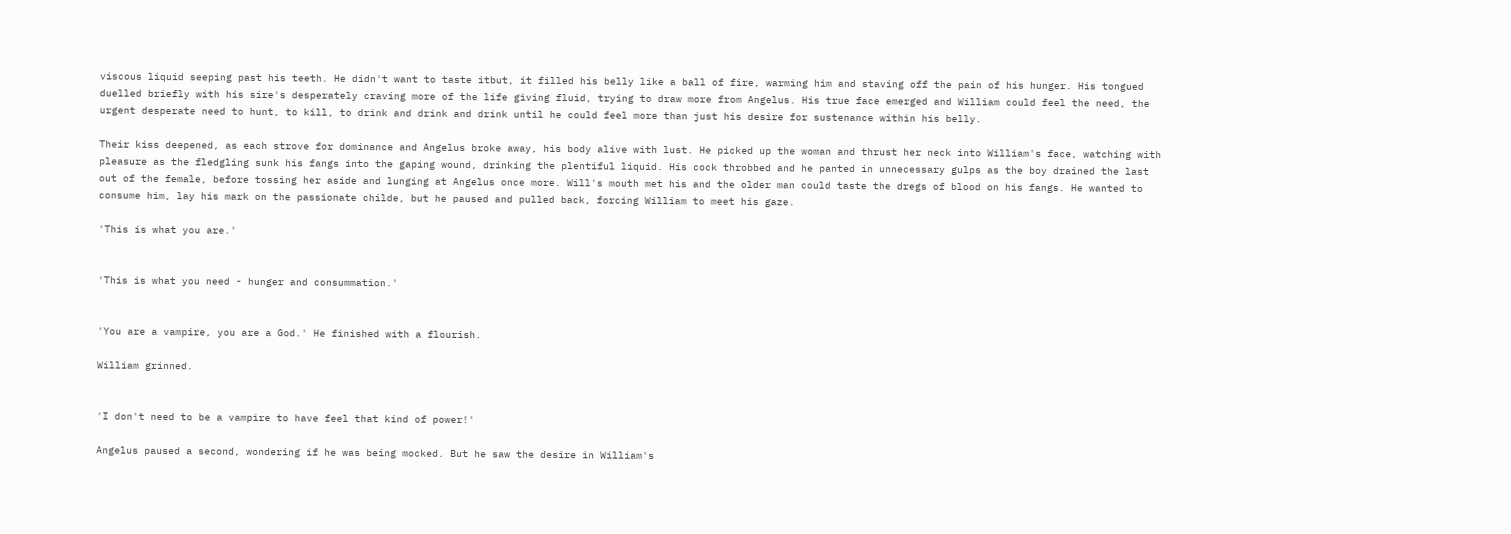viscous liquid seeping past his teeth. He didn't want to taste itbut, it filled his belly like a ball of fire, warming him and staving off the pain of his hunger. His tongued duelled briefly with his sire's desperately craving more of the life giving fluid, trying to draw more from Angelus. His true face emerged and William could feel the need, the urgent desperate need to hunt, to kill, to drink and drink and drink until he could feel more than just his desire for sustenance within his belly.

Their kiss deepened, as each strove for dominance and Angelus broke away, his body alive with lust. He picked up the woman and thrust her neck into William's face, watching with pleasure as the fledgling sunk his fangs into the gaping wound, drinking the plentiful liquid. His cock throbbed and he panted in unnecessary gulps as the boy drained the last out of the female, before tossing her aside and lunging at Angelus once more. Will's mouth met his and the older man could taste the dregs of blood on his fangs. He wanted to consume him, lay his mark on the passionate childe, but he paused and pulled back, forcing William to meet his gaze.

'This is what you are.'


'This is what you need - hunger and consummation.'


'You are a vampire, you are a God.' He finished with a flourish.

William grinned.


'I don't need to be a vampire to have feel that kind of power!'

Angelus paused a second, wondering if he was being mocked. But he saw the desire in William's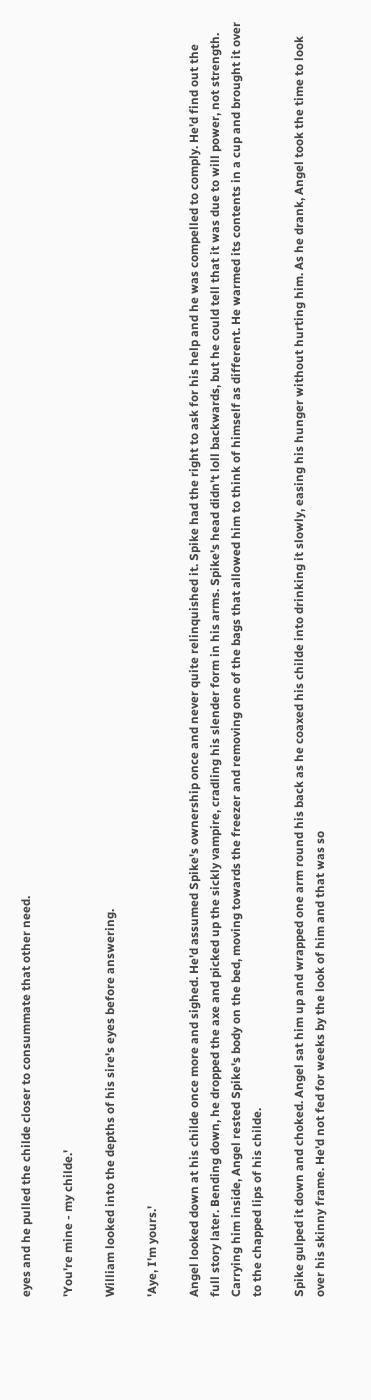eyes and he pulled the childe closer to consummate that other need.

'You're mine - my childe.'

William looked into the depths of his sire's eyes before answering.

'Aye, I'm yours.'

Angel looked down at his childe once more and sighed. He'd assumed Spike's ownership once and never quite relinquished it. Spike had the right to ask for his help and he was compelled to comply. He'd find out the full story later. Bending down, he dropped the axe and picked up the sickly vampire, cradling his slender form in his arms. Spike's head didn't loll backwards, but he could tell that it was due to will power, not strength. Carrying him inside, Angel rested Spike's body on the bed, moving towards the freezer and removing one of the bags that allowed him to think of himself as different. He warmed its contents in a cup and brought it over to the chapped lips of his childe.

Spike gulped it down and choked. Angel sat him up and wrapped one arm round his back as he coaxed his childe into drinking it slowly, easing his hunger without hurting him. As he drank, Angel took the time to look over his skinny frame. He'd not fed for weeks by the look of him and that was so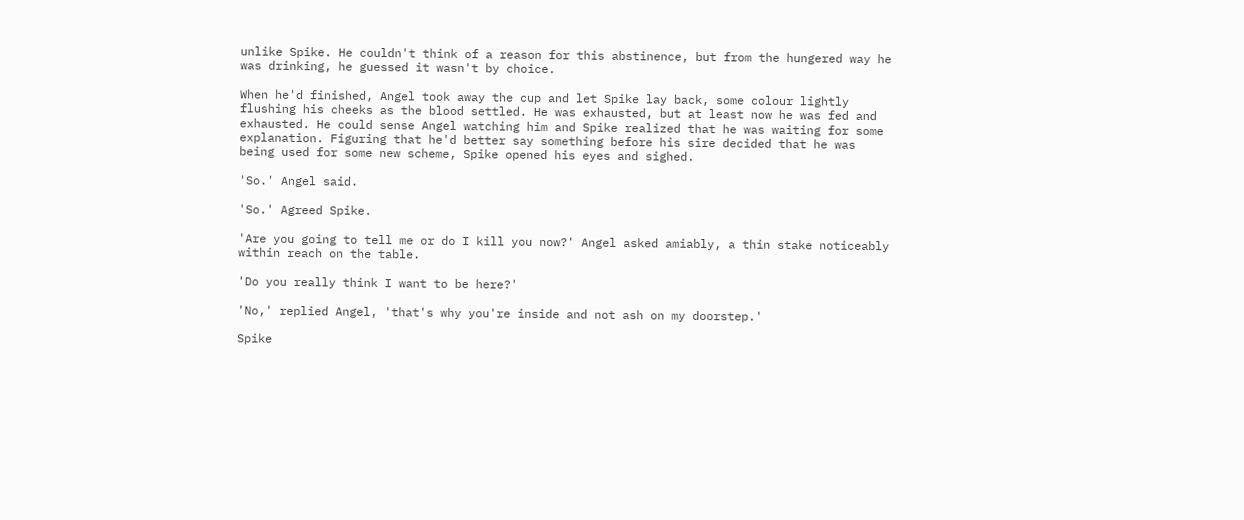unlike Spike. He couldn't think of a reason for this abstinence, but from the hungered way he was drinking, he guessed it wasn't by choice.

When he'd finished, Angel took away the cup and let Spike lay back, some colour lightly flushing his cheeks as the blood settled. He was exhausted, but at least now he was fed and exhausted. He could sense Angel watching him and Spike realized that he was waiting for some explanation. Figuring that he'd better say something before his sire decided that he was being used for some new scheme, Spike opened his eyes and sighed.

'So.' Angel said.

'So.' Agreed Spike.

'Are you going to tell me or do I kill you now?' Angel asked amiably, a thin stake noticeably within reach on the table.

'Do you really think I want to be here?'

'No,' replied Angel, 'that's why you're inside and not ash on my doorstep.'

Spike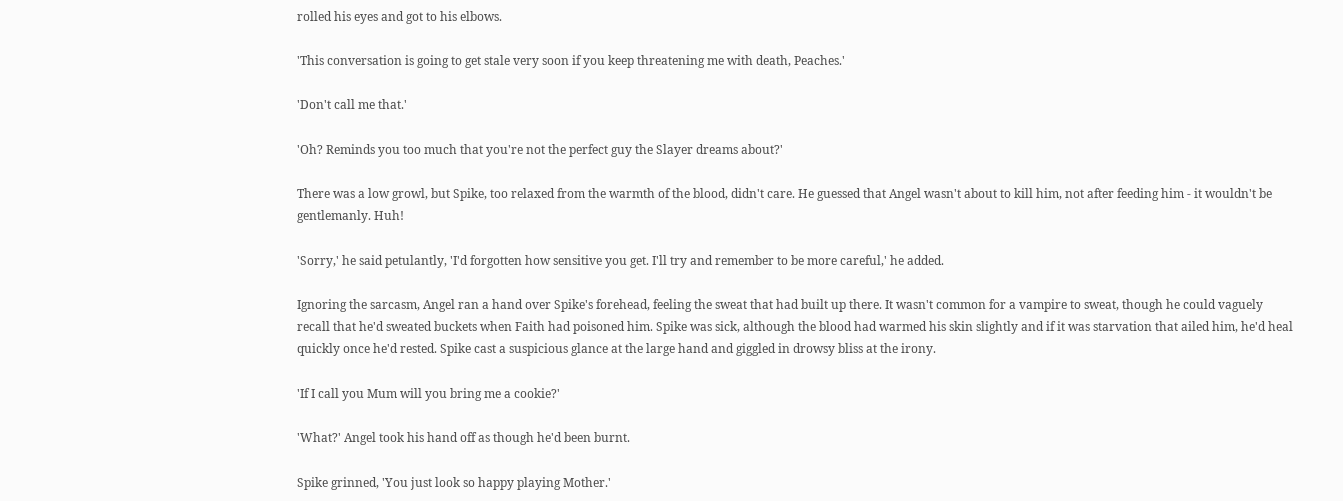rolled his eyes and got to his elbows.

'This conversation is going to get stale very soon if you keep threatening me with death, Peaches.'

'Don't call me that.'

'Oh? Reminds you too much that you're not the perfect guy the Slayer dreams about?'

There was a low growl, but Spike, too relaxed from the warmth of the blood, didn't care. He guessed that Angel wasn't about to kill him, not after feeding him - it wouldn't be gentlemanly. Huh!

'Sorry,' he said petulantly, 'I'd forgotten how sensitive you get. I'll try and remember to be more careful,' he added.

Ignoring the sarcasm, Angel ran a hand over Spike's forehead, feeling the sweat that had built up there. It wasn't common for a vampire to sweat, though he could vaguely recall that he'd sweated buckets when Faith had poisoned him. Spike was sick, although the blood had warmed his skin slightly and if it was starvation that ailed him, he'd heal quickly once he'd rested. Spike cast a suspicious glance at the large hand and giggled in drowsy bliss at the irony.

'If I call you Mum will you bring me a cookie?'

'What?' Angel took his hand off as though he'd been burnt.

Spike grinned, 'You just look so happy playing Mother.'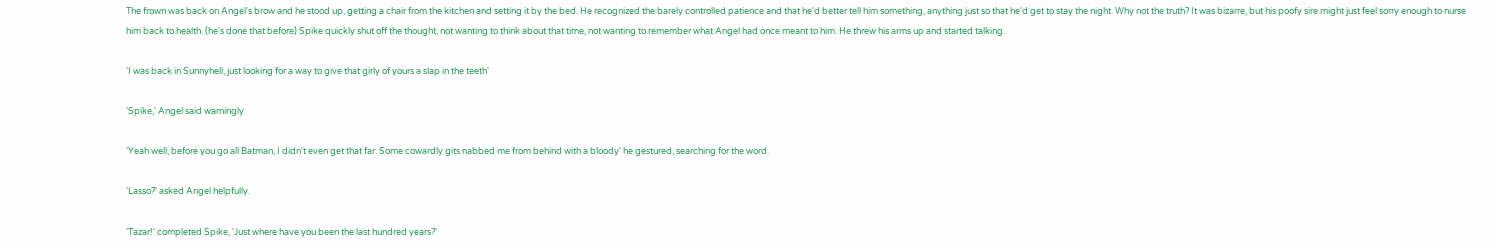The frown was back on Angel's brow and he stood up, getting a chair from the kitchen and setting it by the bed. He recognized the barely controlled patience and that he'd better tell him something, anything just so that he'd get to stay the night. Why not the truth? It was bizarre, but his poofy sire might just feel sorry enough to nurse him back to health. (he's done that before) Spike quickly shut off the thought, not wanting to think about that time, not wanting to remember what Angel had once meant to him. He threw his arms up and started talking.

'I was back in Sunnyhell, just looking for a way to give that girly of yours a slap in the teeth'

'Spike,' Angel said warningly

'Yeah well, before you go all Batman, I didn't even get that far. Some cowardly gits nabbed me from behind with a bloody' he gestured, searching for the word.

'Lasso?' asked Angel helpfully.

'Tazar!' completed Spike, 'Just where have you been the last hundred years?'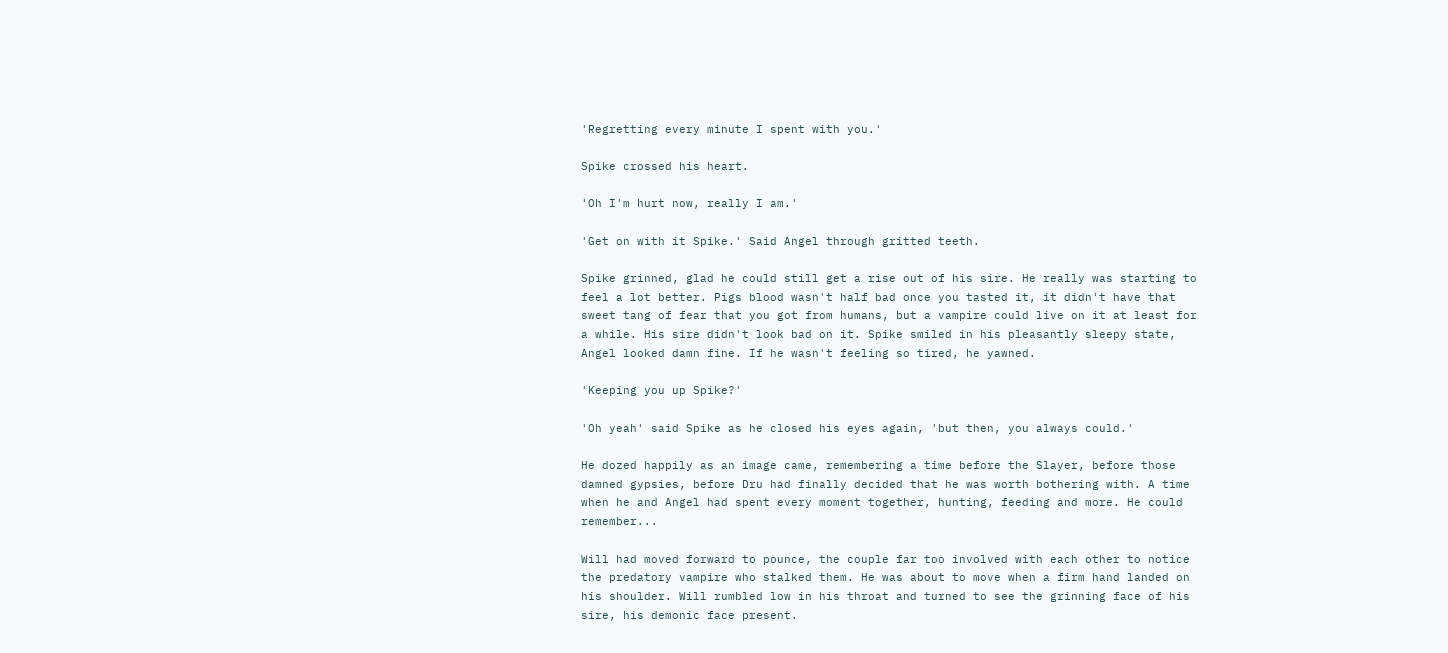'Regretting every minute I spent with you.'

Spike crossed his heart.

'Oh I'm hurt now, really I am.'

'Get on with it Spike.' Said Angel through gritted teeth.

Spike grinned, glad he could still get a rise out of his sire. He really was starting to feel a lot better. Pigs blood wasn't half bad once you tasted it, it didn't have that sweet tang of fear that you got from humans, but a vampire could live on it at least for a while. His sire didn't look bad on it. Spike smiled in his pleasantly sleepy state, Angel looked damn fine. If he wasn't feeling so tired, he yawned.

'Keeping you up Spike?'

'Oh yeah' said Spike as he closed his eyes again, 'but then, you always could.'

He dozed happily as an image came, remembering a time before the Slayer, before those damned gypsies, before Dru had finally decided that he was worth bothering with. A time when he and Angel had spent every moment together, hunting, feeding and more. He could remember...

Will had moved forward to pounce, the couple far too involved with each other to notice the predatory vampire who stalked them. He was about to move when a firm hand landed on his shoulder. Will rumbled low in his throat and turned to see the grinning face of his sire, his demonic face present.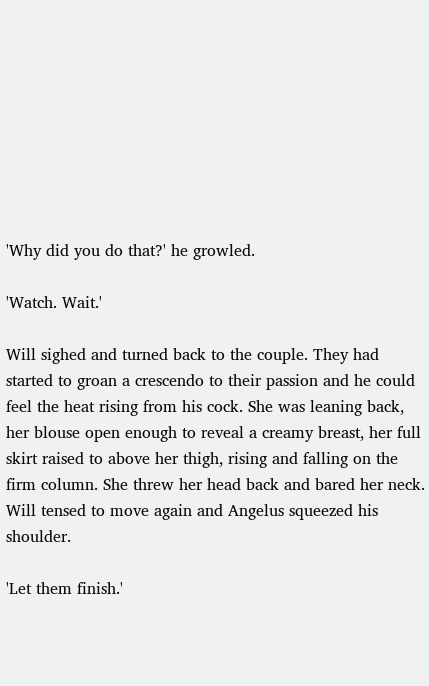'Why did you do that?' he growled.

'Watch. Wait.'

Will sighed and turned back to the couple. They had started to groan a crescendo to their passion and he could feel the heat rising from his cock. She was leaning back, her blouse open enough to reveal a creamy breast, her full skirt raised to above her thigh, rising and falling on the firm column. She threw her head back and bared her neck. Will tensed to move again and Angelus squeezed his shoulder.

'Let them finish.'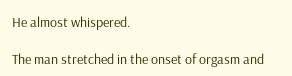He almost whispered.

The man stretched in the onset of orgasm and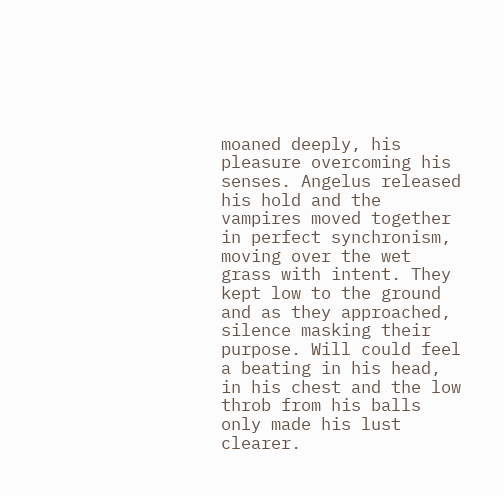moaned deeply, his pleasure overcoming his senses. Angelus released his hold and the vampires moved together in perfect synchronism, moving over the wet grass with intent. They kept low to the ground and as they approached, silence masking their purpose. Will could feel a beating in his head, in his chest and the low throb from his balls only made his lust clearer.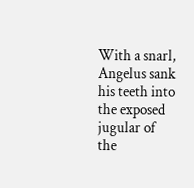With a snarl, Angelus sank his teeth into the exposed jugular of the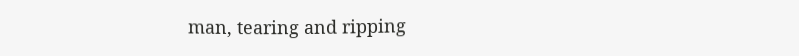man, tearing and ripping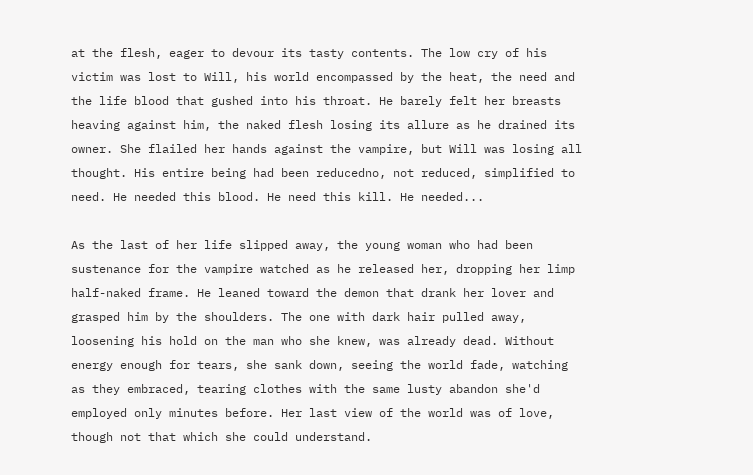at the flesh, eager to devour its tasty contents. The low cry of his victim was lost to Will, his world encompassed by the heat, the need and the life blood that gushed into his throat. He barely felt her breasts heaving against him, the naked flesh losing its allure as he drained its owner. She flailed her hands against the vampire, but Will was losing all thought. His entire being had been reducedno, not reduced, simplified to need. He needed this blood. He need this kill. He needed...

As the last of her life slipped away, the young woman who had been sustenance for the vampire watched as he released her, dropping her limp half-naked frame. He leaned toward the demon that drank her lover and grasped him by the shoulders. The one with dark hair pulled away, loosening his hold on the man who she knew, was already dead. Without energy enough for tears, she sank down, seeing the world fade, watching as they embraced, tearing clothes with the same lusty abandon she'd employed only minutes before. Her last view of the world was of love, though not that which she could understand.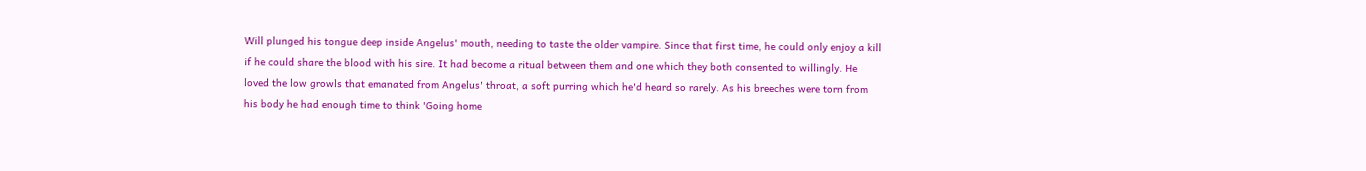Will plunged his tongue deep inside Angelus' mouth, needing to taste the older vampire. Since that first time, he could only enjoy a kill if he could share the blood with his sire. It had become a ritual between them and one which they both consented to willingly. He loved the low growls that emanated from Angelus' throat, a soft purring which he'd heard so rarely. As his breeches were torn from his body he had enough time to think 'Going home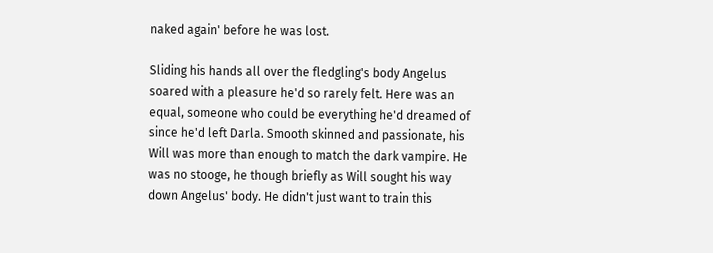naked again' before he was lost.

Sliding his hands all over the fledgling's body Angelus soared with a pleasure he'd so rarely felt. Here was an equal, someone who could be everything he'd dreamed of since he'd left Darla. Smooth skinned and passionate, his Will was more than enough to match the dark vampire. He was no stooge, he though briefly as Will sought his way down Angelus' body. He didn't just want to train this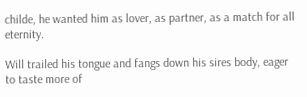childe, he wanted him as lover, as partner, as a match for all eternity.

Will trailed his tongue and fangs down his sires body, eager to taste more of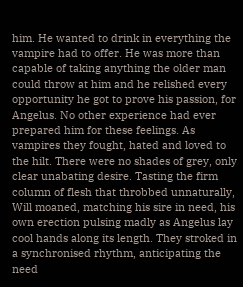him. He wanted to drink in everything the vampire had to offer. He was more than capable of taking anything the older man could throw at him and he relished every opportunity he got to prove his passion, for Angelus. No other experience had ever prepared him for these feelings. As vampires they fought, hated and loved to the hilt. There were no shades of grey, only clear unabating desire. Tasting the firm column of flesh that throbbed unnaturally, Will moaned, matching his sire in need, his own erection pulsing madly as Angelus lay cool hands along its length. They stroked in a synchronised rhythm, anticipating the need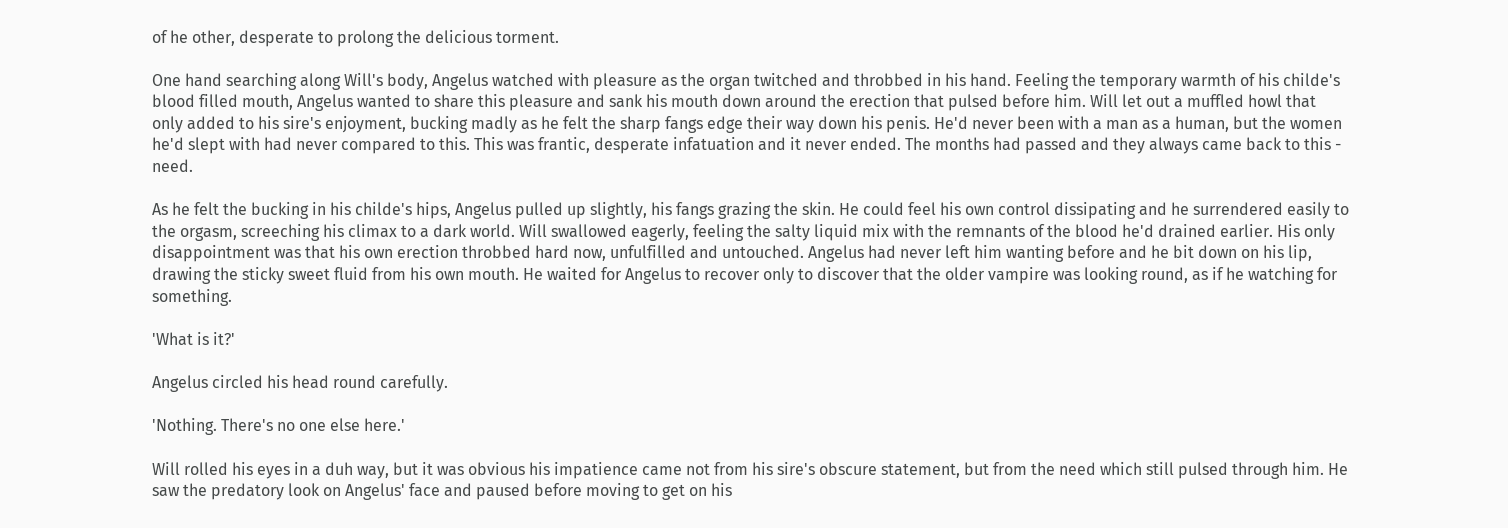of he other, desperate to prolong the delicious torment.

One hand searching along Will's body, Angelus watched with pleasure as the organ twitched and throbbed in his hand. Feeling the temporary warmth of his childe's blood filled mouth, Angelus wanted to share this pleasure and sank his mouth down around the erection that pulsed before him. Will let out a muffled howl that only added to his sire's enjoyment, bucking madly as he felt the sharp fangs edge their way down his penis. He'd never been with a man as a human, but the women he'd slept with had never compared to this. This was frantic, desperate infatuation and it never ended. The months had passed and they always came back to this - need.

As he felt the bucking in his childe's hips, Angelus pulled up slightly, his fangs grazing the skin. He could feel his own control dissipating and he surrendered easily to the orgasm, screeching his climax to a dark world. Will swallowed eagerly, feeling the salty liquid mix with the remnants of the blood he'd drained earlier. His only disappointment was that his own erection throbbed hard now, unfulfilled and untouched. Angelus had never left him wanting before and he bit down on his lip, drawing the sticky sweet fluid from his own mouth. He waited for Angelus to recover only to discover that the older vampire was looking round, as if he watching for something.

'What is it?'

Angelus circled his head round carefully.

'Nothing. There's no one else here.'

Will rolled his eyes in a duh way, but it was obvious his impatience came not from his sire's obscure statement, but from the need which still pulsed through him. He saw the predatory look on Angelus' face and paused before moving to get on his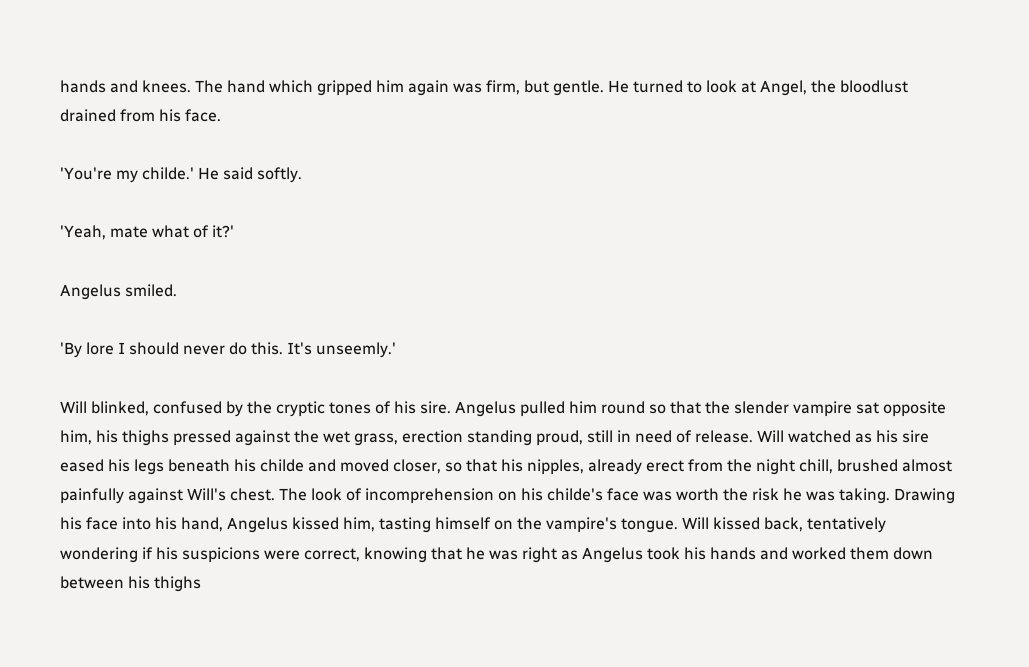hands and knees. The hand which gripped him again was firm, but gentle. He turned to look at Angel, the bloodlust drained from his face.

'You're my childe.' He said softly.

'Yeah, mate what of it?'

Angelus smiled.

'By lore I should never do this. It's unseemly.'

Will blinked, confused by the cryptic tones of his sire. Angelus pulled him round so that the slender vampire sat opposite him, his thighs pressed against the wet grass, erection standing proud, still in need of release. Will watched as his sire eased his legs beneath his childe and moved closer, so that his nipples, already erect from the night chill, brushed almost painfully against Will's chest. The look of incomprehension on his childe's face was worth the risk he was taking. Drawing his face into his hand, Angelus kissed him, tasting himself on the vampire's tongue. Will kissed back, tentatively wondering if his suspicions were correct, knowing that he was right as Angelus took his hands and worked them down between his thighs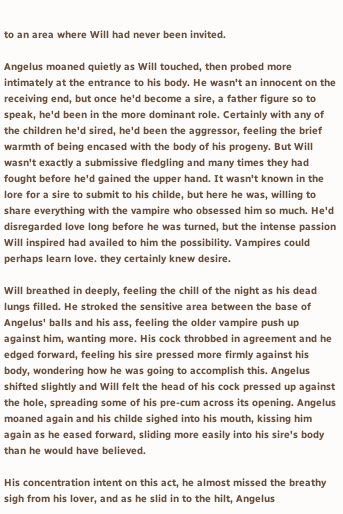to an area where Will had never been invited.

Angelus moaned quietly as Will touched, then probed more intimately at the entrance to his body. He wasn't an innocent on the receiving end, but once he'd become a sire, a father figure so to speak, he'd been in the more dominant role. Certainly with any of the children he'd sired, he'd been the aggressor, feeling the brief warmth of being encased with the body of his progeny. But Will wasn't exactly a submissive fledgling and many times they had fought before he'd gained the upper hand. It wasn't known in the lore for a sire to submit to his childe, but here he was, willing to share everything with the vampire who obsessed him so much. He'd disregarded love long before he was turned, but the intense passion Will inspired had availed to him the possibility. Vampires could perhaps learn love. they certainly knew desire.

Will breathed in deeply, feeling the chill of the night as his dead lungs filled. He stroked the sensitive area between the base of Angelus' balls and his ass, feeling the older vampire push up against him, wanting more. His cock throbbed in agreement and he edged forward, feeling his sire pressed more firmly against his body, wondering how he was going to accomplish this. Angelus shifted slightly and Will felt the head of his cock pressed up against the hole, spreading some of his pre-cum across its opening. Angelus moaned again and his childe sighed into his mouth, kissing him again as he eased forward, sliding more easily into his sire's body than he would have believed.

His concentration intent on this act, he almost missed the breathy sigh from his lover, and as he slid in to the hilt, Angelus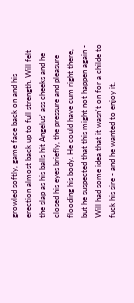growled softly, game face back on and his erection almost back up to full strength. Will felt the slap as his balls hit Angelus' ass cheeks and he closed his eyes briefly, the pressure and pleasure flooding his body. He could have cum right there, but he suspected that this might not happen again - Will had some idea that it wasn't on for a childe to fuck his sire - and he wanted to enjoy it.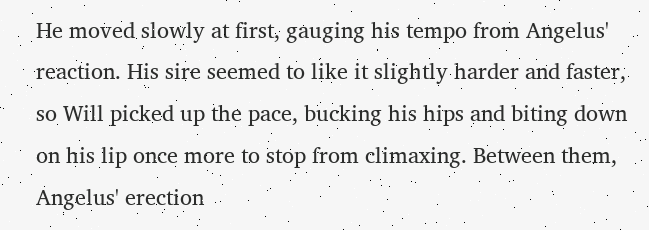He moved slowly at first, gauging his tempo from Angelus' reaction. His sire seemed to like it slightly harder and faster, so Will picked up the pace, bucking his hips and biting down on his lip once more to stop from climaxing. Between them, Angelus' erection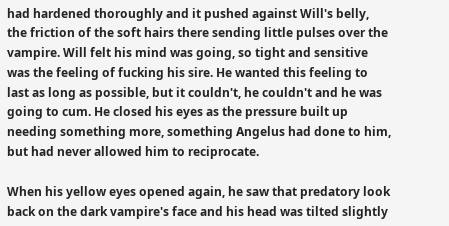had hardened thoroughly and it pushed against Will's belly, the friction of the soft hairs there sending little pulses over the vampire. Will felt his mind was going, so tight and sensitive was the feeling of fucking his sire. He wanted this feeling to last as long as possible, but it couldn't, he couldn't and he was going to cum. He closed his eyes as the pressure built up needing something more, something Angelus had done to him, but had never allowed him to reciprocate.

When his yellow eyes opened again, he saw that predatory look back on the dark vampire's face and his head was tilted slightly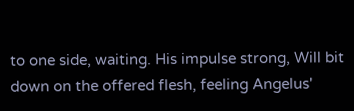to one side, waiting. His impulse strong, Will bit down on the offered flesh, feeling Angelus'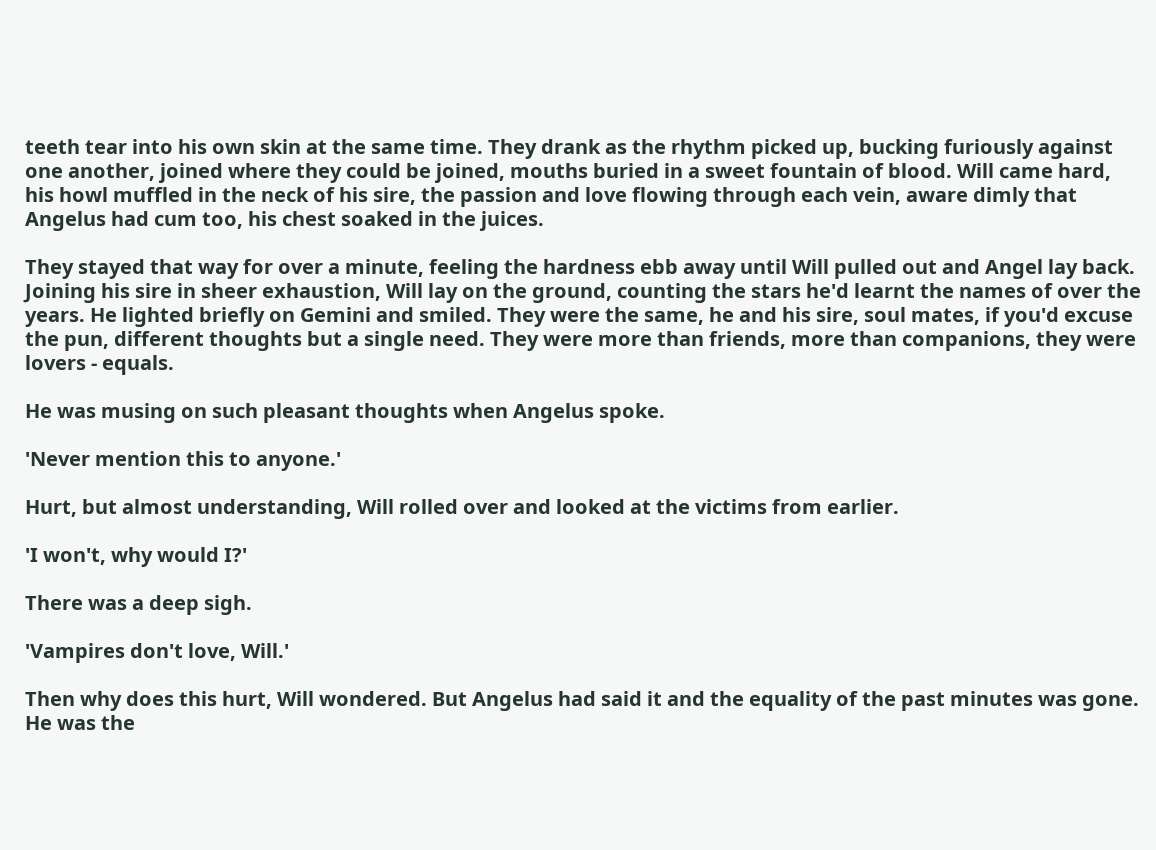teeth tear into his own skin at the same time. They drank as the rhythm picked up, bucking furiously against one another, joined where they could be joined, mouths buried in a sweet fountain of blood. Will came hard, his howl muffled in the neck of his sire, the passion and love flowing through each vein, aware dimly that Angelus had cum too, his chest soaked in the juices.

They stayed that way for over a minute, feeling the hardness ebb away until Will pulled out and Angel lay back. Joining his sire in sheer exhaustion, Will lay on the ground, counting the stars he'd learnt the names of over the years. He lighted briefly on Gemini and smiled. They were the same, he and his sire, soul mates, if you'd excuse the pun, different thoughts but a single need. They were more than friends, more than companions, they were lovers - equals.

He was musing on such pleasant thoughts when Angelus spoke.

'Never mention this to anyone.'

Hurt, but almost understanding, Will rolled over and looked at the victims from earlier.

'I won't, why would I?'

There was a deep sigh.

'Vampires don't love, Will.'

Then why does this hurt, Will wondered. But Angelus had said it and the equality of the past minutes was gone. He was the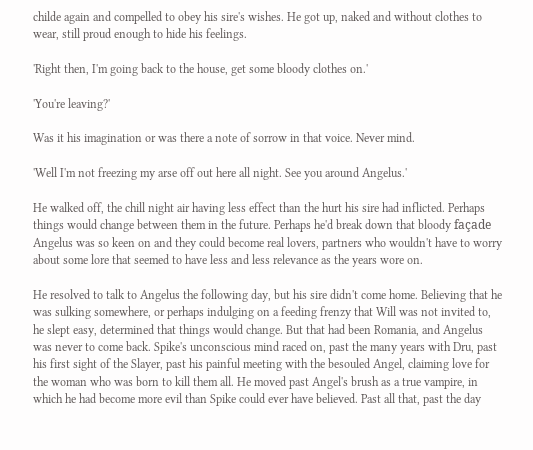childe again and compelled to obey his sire's wishes. He got up, naked and without clothes to wear, still proud enough to hide his feelings.

'Right then, I'm going back to the house, get some bloody clothes on.'

'You're leaving?'

Was it his imagination or was there a note of sorrow in that voice. Never mind.

'Well I'm not freezing my arse off out here all night. See you around Angelus.'

He walked off, the chill night air having less effect than the hurt his sire had inflicted. Perhaps things would change between them in the future. Perhaps he'd break down that bloody façade Angelus was so keen on and they could become real lovers, partners who wouldn't have to worry about some lore that seemed to have less and less relevance as the years wore on.

He resolved to talk to Angelus the following day, but his sire didn't come home. Believing that he was sulking somewhere, or perhaps indulging on a feeding frenzy that Will was not invited to, he slept easy, determined that things would change. But that had been Romania, and Angelus was never to come back. Spike's unconscious mind raced on, past the many years with Dru, past his first sight of the Slayer, past his painful meeting with the besouled Angel, claiming love for the woman who was born to kill them all. He moved past Angel's brush as a true vampire, in which he had become more evil than Spike could ever have believed. Past all that, past the day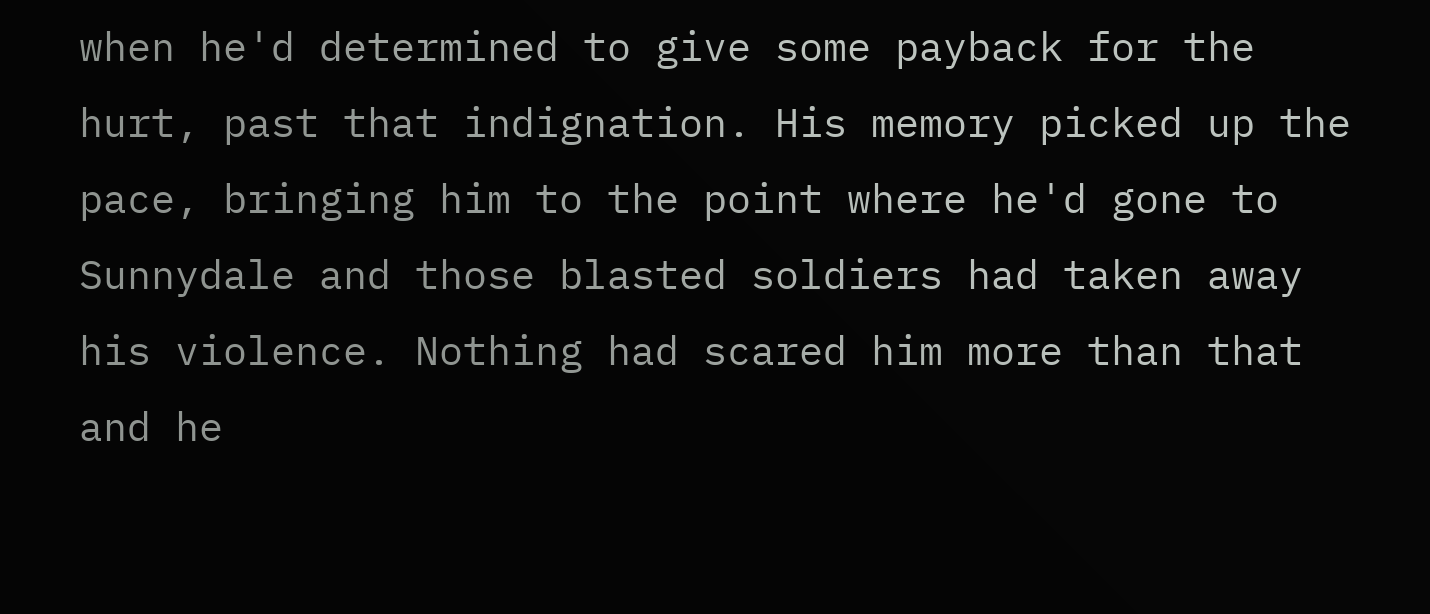when he'd determined to give some payback for the hurt, past that indignation. His memory picked up the pace, bringing him to the point where he'd gone to Sunnydale and those blasted soldiers had taken away his violence. Nothing had scared him more than that and he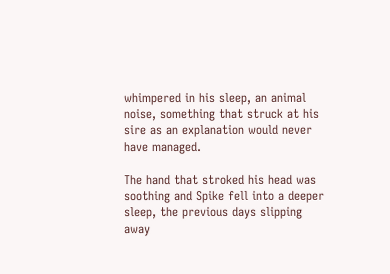whimpered in his sleep, an animal noise, something that struck at his sire as an explanation would never have managed.

The hand that stroked his head was soothing and Spike fell into a deeper sleep, the previous days slipping away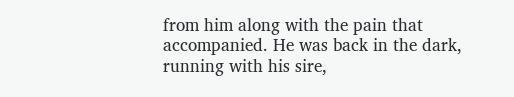from him along with the pain that accompanied. He was back in the dark, running with his sire,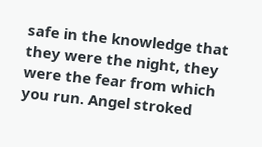safe in the knowledge that they were the night, they were the fear from which you run. Angel stroked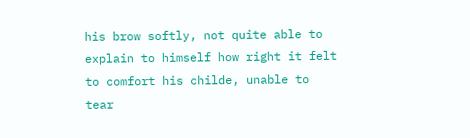his brow softly, not quite able to explain to himself how right it felt to comfort his childe, unable to tear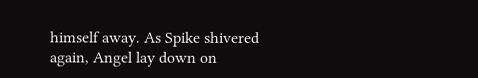himself away. As Spike shivered again, Angel lay down on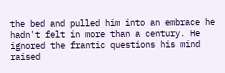the bed and pulled him into an embrace he hadn't felt in more than a century. He ignored the frantic questions his mind raised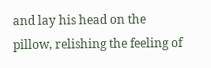and lay his head on the pillow, relishing the feeling of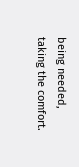being needed, taking the comfort.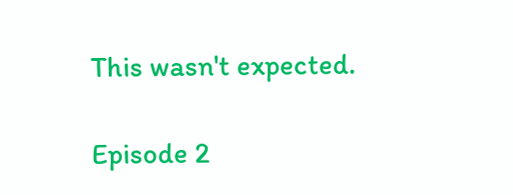This wasn't expected.

Episode 2